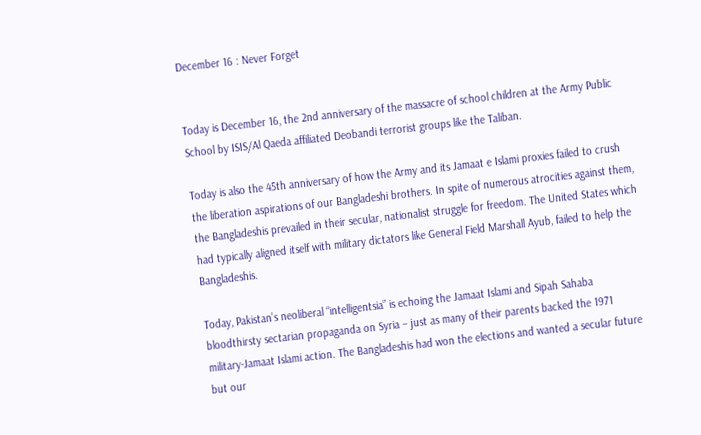December 16 : Never Forget


Today is December 16, the 2nd anniversary of the massacre of school children at the Army Public School by ISIS/Al Qaeda affiliated Deobandi terrorist groups like the Taliban.

Today is also the 45th anniversary of how the Army and its Jamaat e Islami proxies failed to crush the liberation aspirations of our Bangladeshi brothers. In spite of numerous atrocities against them, the Bangladeshis prevailed in their secular, nationalist struggle for freedom. The United States which had typically aligned itself with military dictators like General Field Marshall Ayub, failed to help the Bangladeshis.

Today, Pakistan’s neoliberal “intelligentsia” is echoing the Jamaat Islami and Sipah Sahaba bloodthirsty sectarian propaganda on Syria – just as many of their parents backed the 1971 military-Jamaat Islami action. The Bangladeshis had won the elections and wanted a secular future but our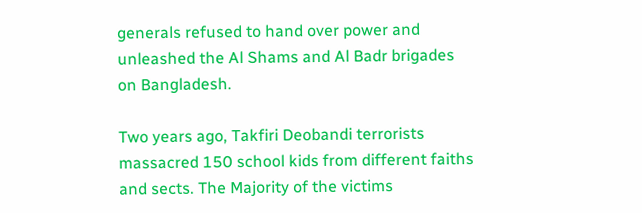generals refused to hand over power and unleashed the Al Shams and Al Badr brigades on Bangladesh.

Two years ago, Takfiri Deobandi terrorists massacred 150 school kids from different faiths and sects. The Majority of the victims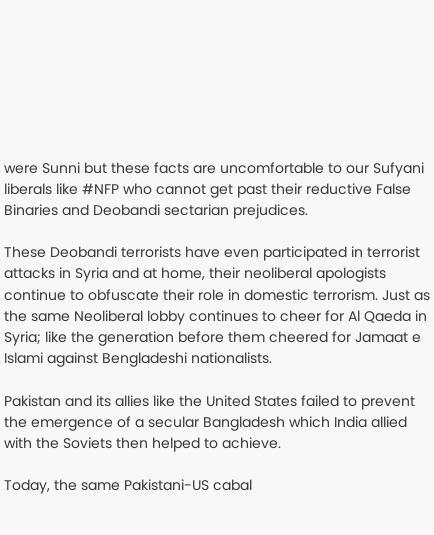were Sunni but these facts are uncomfortable to our Sufyani liberals like #NFP who cannot get past their reductive False Binaries and Deobandi sectarian prejudices.

These Deobandi terrorists have even participated in terrorist attacks in Syria and at home, their neoliberal apologists continue to obfuscate their role in domestic terrorism. Just as the same Neoliberal lobby continues to cheer for Al Qaeda in Syria; like the generation before them cheered for Jamaat e Islami against Bengladeshi nationalists.

Pakistan and its allies like the United States failed to prevent the emergence of a secular Bangladesh which India allied with the Soviets then helped to achieve.

Today, the same Pakistani-US cabal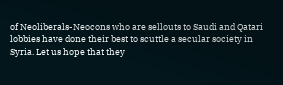of Neoliberals-Neocons who are sellouts to Saudi and Qatari lobbies have done their best to scuttle a secular society in Syria. Let us hope that they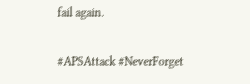fail again.

#APSAttack #NeverForget